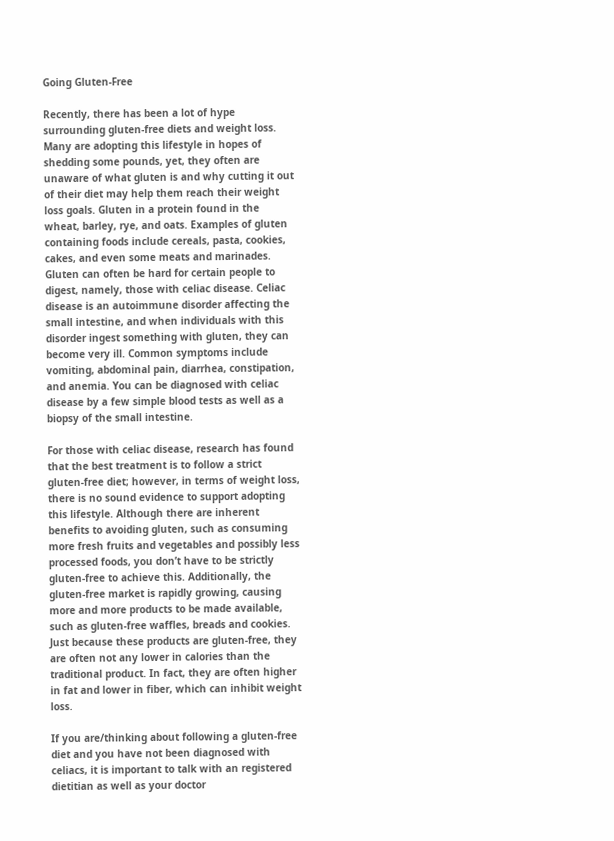Going Gluten-Free

Recently, there has been a lot of hype surrounding gluten-free diets and weight loss. Many are adopting this lifestyle in hopes of shedding some pounds, yet, they often are unaware of what gluten is and why cutting it out of their diet may help them reach their weight loss goals. Gluten in a protein found in the wheat, barley, rye, and oats. Examples of gluten containing foods include cereals, pasta, cookies, cakes, and even some meats and marinades.  Gluten can often be hard for certain people to digest, namely, those with celiac disease. Celiac disease is an autoimmune disorder affecting the small intestine, and when individuals with this disorder ingest something with gluten, they can become very ill. Common symptoms include vomiting, abdominal pain, diarrhea, constipation, and anemia. You can be diagnosed with celiac disease by a few simple blood tests as well as a biopsy of the small intestine.

For those with celiac disease, research has found that the best treatment is to follow a strict gluten-free diet; however, in terms of weight loss, there is no sound evidence to support adopting this lifestyle. Although there are inherent benefits to avoiding gluten, such as consuming more fresh fruits and vegetables and possibly less processed foods, you don’t have to be strictly gluten-free to achieve this. Additionally, the gluten-free market is rapidly growing, causing more and more products to be made available, such as gluten-free waffles, breads and cookies. Just because these products are gluten-free, they are often not any lower in calories than the traditional product. In fact, they are often higher in fat and lower in fiber, which can inhibit weight loss.

If you are/thinking about following a gluten-free diet and you have not been diagnosed with celiacs, it is important to talk with an registered dietitian as well as your doctor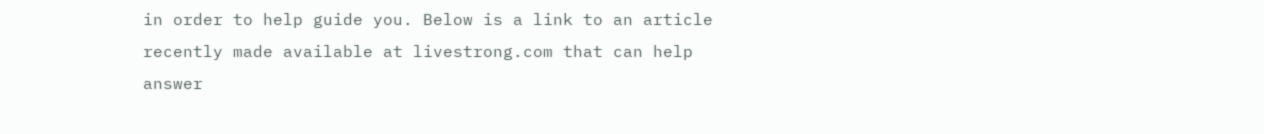in order to help guide you. Below is a link to an article recently made available at livestrong.com that can help answer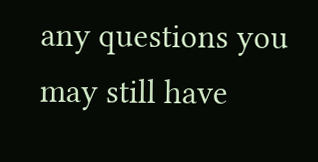any questions you may still have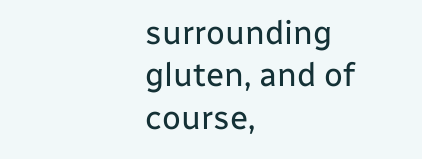surrounding gluten, and of course,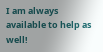I am always available to help as well!